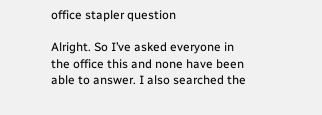office stapler question

Alright. So I’ve asked everyone in the office this and none have been able to answer. I also searched the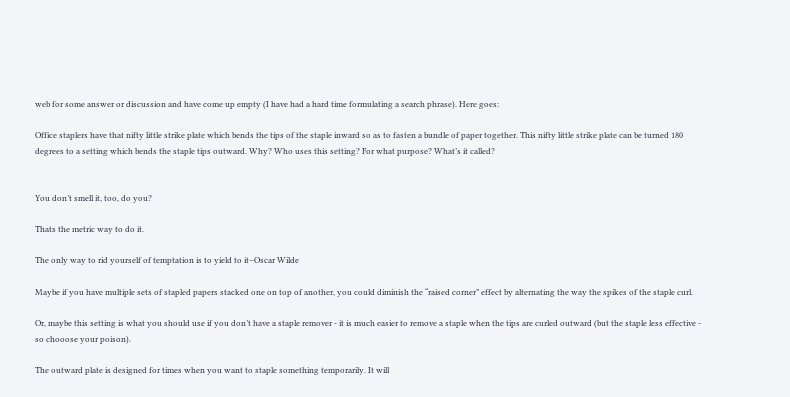web for some answer or discussion and have come up empty (I have had a hard time formulating a search phrase). Here goes:

Office staplers have that nifty little strike plate which bends the tips of the staple inward so as to fasten a bundle of paper together. This nifty little strike plate can be turned 180 degrees to a setting which bends the staple tips outward. Why? Who uses this setting? For what purpose? What’s it called?


You don’t smell it, too, do you?

Thats the metric way to do it.

The only way to rid yourself of temptation is to yield to it–Oscar Wilde

Maybe if you have multiple sets of stapled papers stacked one on top of another, you could diminish the “raised corner” effect by alternating the way the spikes of the staple curl.

Or, maybe this setting is what you should use if you don’t have a staple remover - it is much easier to remove a staple when the tips are curled outward (but the staple less effective - so chooose your poison).

The outward plate is designed for times when you want to staple something temporarily. It will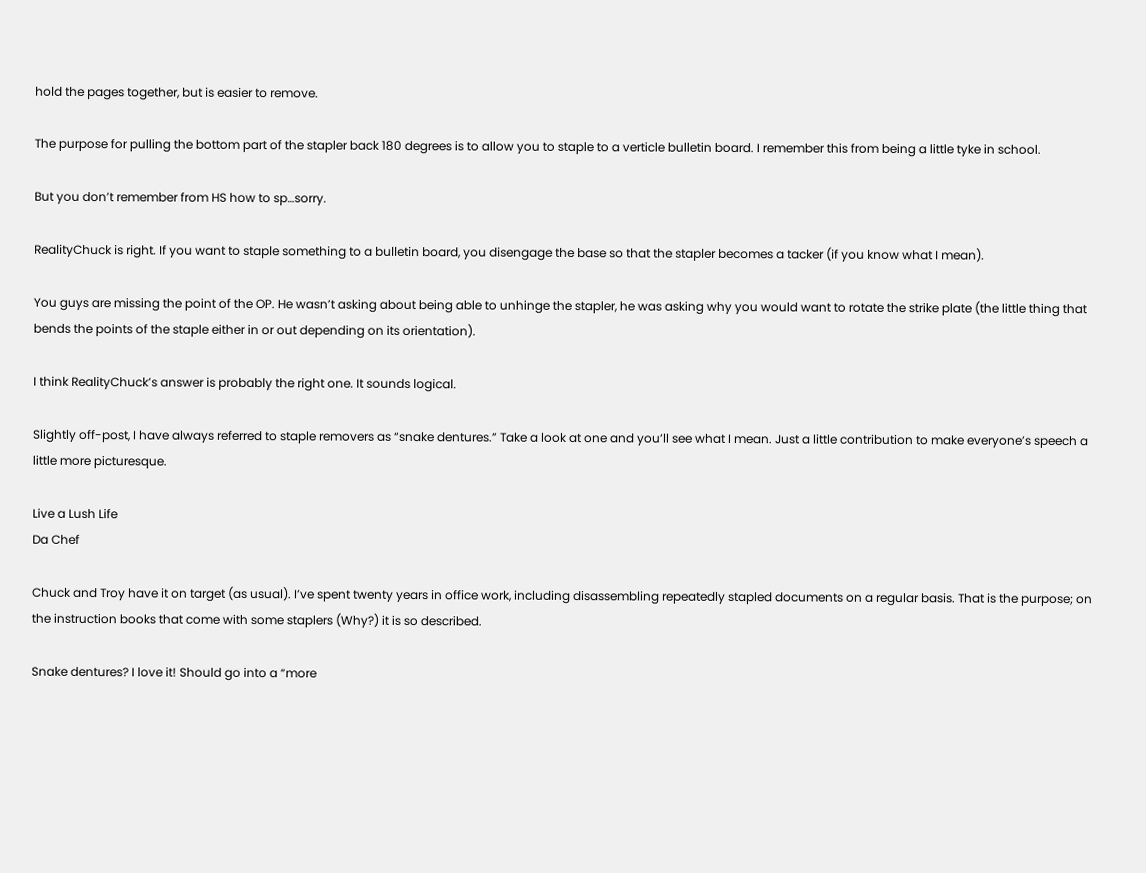hold the pages together, but is easier to remove.

The purpose for pulling the bottom part of the stapler back 180 degrees is to allow you to staple to a verticle bulletin board. I remember this from being a little tyke in school.

But you don’t remember from HS how to sp…sorry.

RealityChuck is right. If you want to staple something to a bulletin board, you disengage the base so that the stapler becomes a tacker (if you know what I mean).

You guys are missing the point of the OP. He wasn’t asking about being able to unhinge the stapler, he was asking why you would want to rotate the strike plate (the little thing that bends the points of the staple either in or out depending on its orientation).

I think RealityChuck’s answer is probably the right one. It sounds logical.

Slightly off-post, I have always referred to staple removers as “snake dentures.” Take a look at one and you’ll see what I mean. Just a little contribution to make everyone’s speech a little more picturesque.

Live a Lush Life
Da Chef

Chuck and Troy have it on target (as usual). I’ve spent twenty years in office work, including disassembling repeatedly stapled documents on a regular basis. That is the purpose; on the instruction books that come with some staplers (Why?) it is so described.

Snake dentures? I love it! Should go into a “more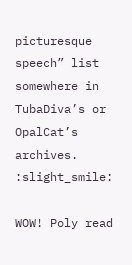picturesque speech” list somewhere in TubaDiva’s or OpalCat’s archives. :slight_smile:

WOW! Poly read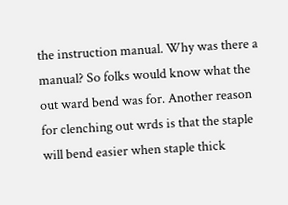the instruction manual. Why was there a manual? So folks would know what the out ward bend was for. Another reason for clenching out wrds is that the staple will bend easier when staple thick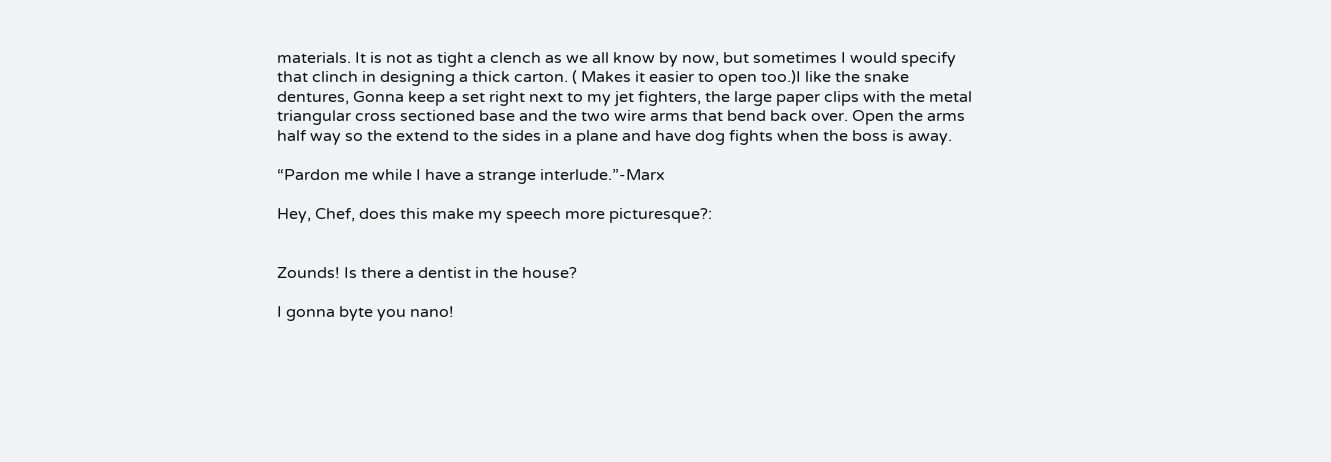materials. It is not as tight a clench as we all know by now, but sometimes I would specify that clinch in designing a thick carton. ( Makes it easier to open too.)I like the snake dentures, Gonna keep a set right next to my jet fighters, the large paper clips with the metal triangular cross sectioned base and the two wire arms that bend back over. Open the arms half way so the extend to the sides in a plane and have dog fights when the boss is away.

“Pardon me while I have a strange interlude.”-Marx

Hey, Chef, does this make my speech more picturesque?:


Zounds! Is there a dentist in the house?

I gonna byte you nano!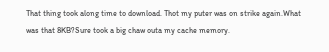That thing took along time to download. Thot my puter was on strike again.What was that 8KB?Sure took a big chaw outa my cache memory.